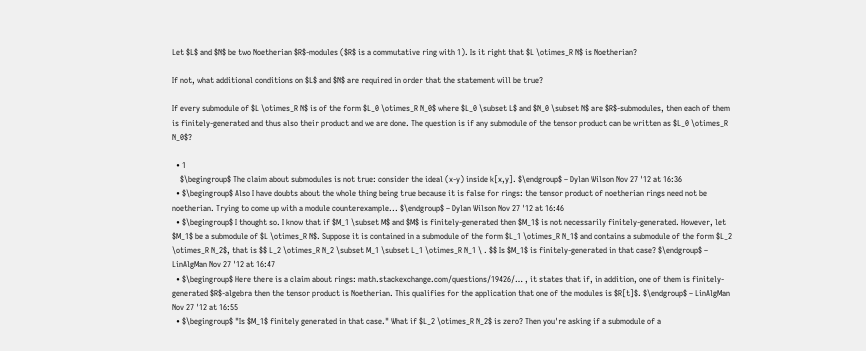Let $L$ and $N$ be two Noetherian $R$-modules ($R$ is a commutative ring with 1). Is it right that $L \otimes_R N$ is Noetherian?

If not, what additional conditions on $L$ and $N$ are required in order that the statement will be true?

If every submodule of $L \otimes_R N$ is of the form $L_0 \otimes_R N_0$ where $L_0 \subset L$ and $N_0 \subset N$ are $R$-submodules, then each of them is finitely-generated and thus also their product and we are done. The question is if any submodule of the tensor product can be written as $L_0 \otimes_R N_0$?

  • 1
    $\begingroup$ The claim about submodules is not true: consider the ideal (x-y) inside k[x,y]. $\endgroup$ – Dylan Wilson Nov 27 '12 at 16:36
  • $\begingroup$ Also I have doubts about the whole thing being true because it is false for rings: the tensor product of noetherian rings need not be noetherian. Trying to come up with a module counterexample... $\endgroup$ – Dylan Wilson Nov 27 '12 at 16:46
  • $\begingroup$ I thought so. I know that if $M_1 \subset M$ and $M$ is finitely-generated then $M_1$ is not necessarily finitely-generated. However, let $M_1$ be a submodule of $L \otimes_R N$. Suppose it is contained in a submodule of the form $L_1 \otimes_R N_1$ and contains a submodule of the form $L_2 \otimes_R N_2$, that is $$ L_2 \otimes_R N_2 \subset M_1 \subset L_1 \otimes_R N_1 \ . $$ Is $M_1$ is finitely-generated in that case? $\endgroup$ – LinAlgMan Nov 27 '12 at 16:47
  • $\begingroup$ Here there is a claim about rings: math.stackexchange.com/questions/19426/… , it states that if, in addition, one of them is finitely-generated $R$-algebra then the tensor product is Noetherian. This qualifies for the application that one of the modules is $R[t]$. $\endgroup$ – LinAlgMan Nov 27 '12 at 16:55
  • $\begingroup$ "Is $M_1$ finitely generated in that case." What if $L_2 \otimes_R N_2$ is zero? Then you're asking if a submodule of a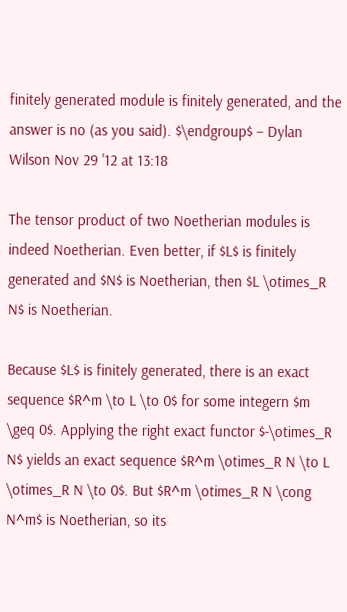finitely generated module is finitely generated, and the answer is no (as you said). $\endgroup$ – Dylan Wilson Nov 29 '12 at 13:18

The tensor product of two Noetherian modules is indeed Noetherian. Even better, if $L$ is finitely generated and $N$ is Noetherian, then $L \otimes_R N$ is Noetherian.

Because $L$ is finitely generated, there is an exact sequence $R^m \to L \to 0$ for some integern $m \geq 0$. Applying the right exact functor $-\otimes_R N$ yields an exact sequence $R^m \otimes_R N \to L \otimes_R N \to 0$. But $R^m \otimes_R N \cong N^m$ is Noetherian, so its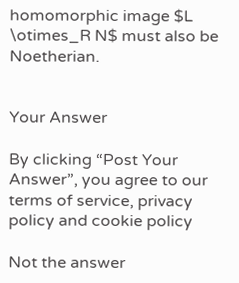homomorphic image $L \otimes_R N$ must also be Noetherian.


Your Answer

By clicking “Post Your Answer”, you agree to our terms of service, privacy policy and cookie policy

Not the answer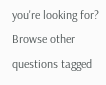you're looking for? Browse other questions tagged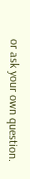or ask your own question.